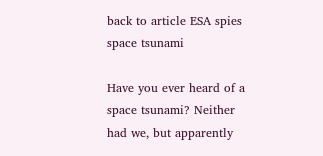back to article ESA spies space tsunami

Have you ever heard of a space tsunami? Neither had we, but apparently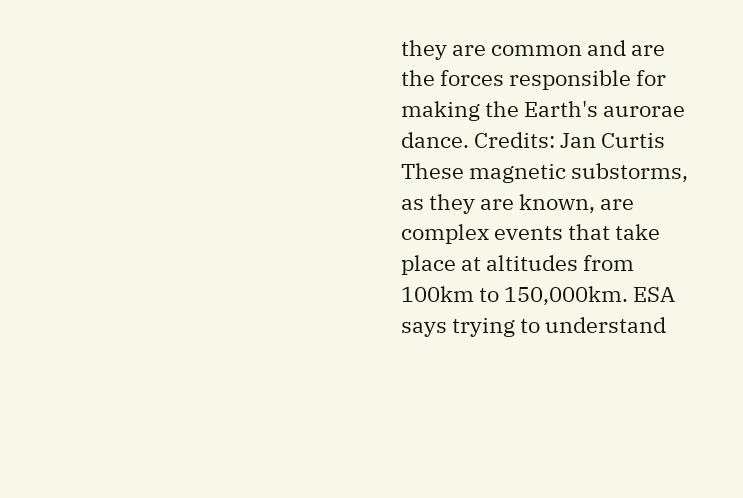they are common and are the forces responsible for making the Earth's aurorae dance. Credits: Jan Curtis These magnetic substorms, as they are known, are complex events that take place at altitudes from 100km to 150,000km. ESA says trying to understand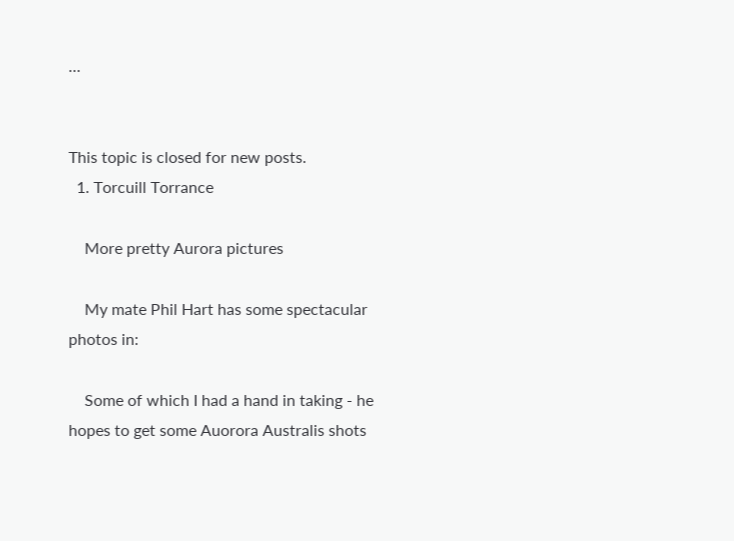…


This topic is closed for new posts.
  1. Torcuill Torrance

    More pretty Aurora pictures

    My mate Phil Hart has some spectacular photos in:

    Some of which I had a hand in taking - he hopes to get some Auorora Australis shots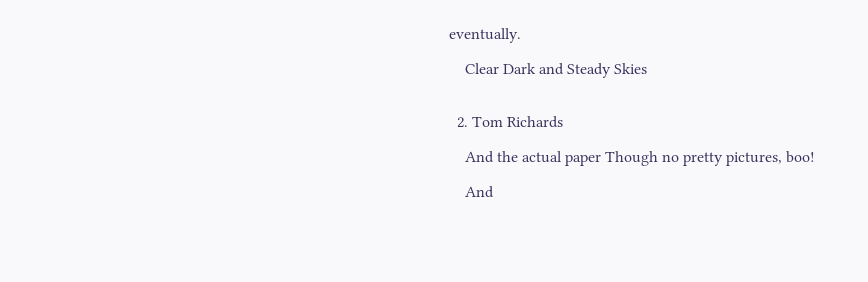eventually.

    Clear Dark and Steady Skies


  2. Tom Richards

    And the actual paper Though no pretty pictures, boo!

    And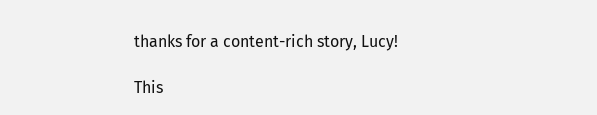thanks for a content-rich story, Lucy!

This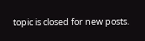topic is closed for new posts.